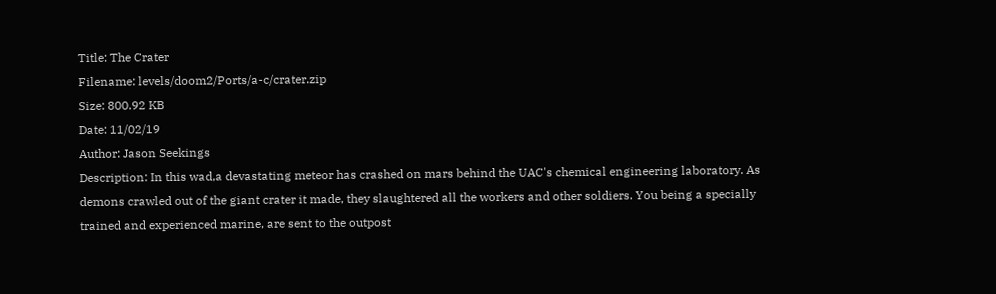Title: The Crater
Filename: levels/doom2/Ports/a-c/crater.zip
Size: 800.92 KB
Date: 11/02/19
Author: Jason Seekings
Description: In this wad,a devastating meteor has crashed on mars behind the UAC's chemical engineering laboratory. As demons crawled out of the giant crater it made, they slaughtered all the workers and other soldiers. You being a specially trained and experienced marine, are sent to the outpost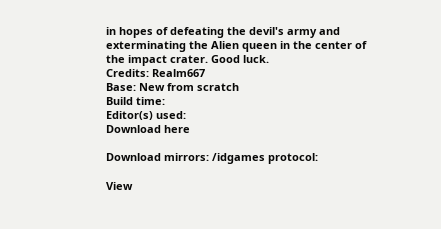in hopes of defeating the devil's army and exterminating the Alien queen in the center of the impact crater. Good luck.
Credits: Realm667
Base: New from scratch
Build time:
Editor(s) used:
Download here

Download mirrors: /idgames protocol:

View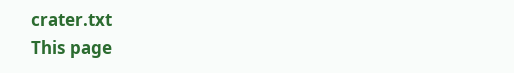crater.txt
This page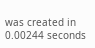was created in 0.00244 seconds